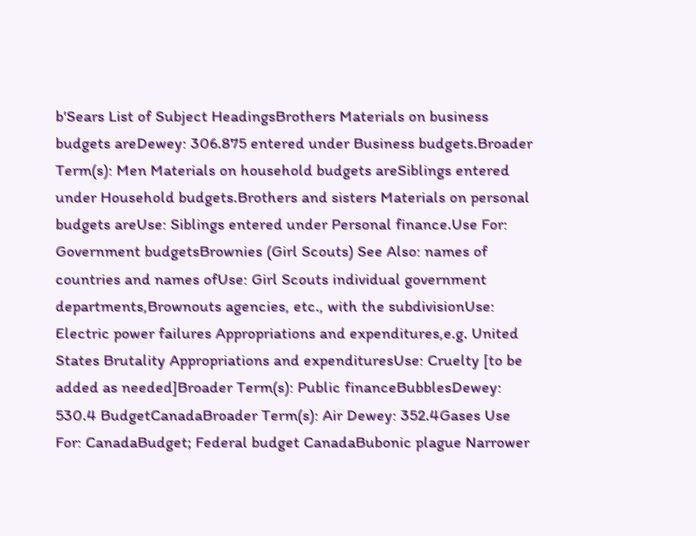b'Sears List of Subject HeadingsBrothers Materials on business budgets areDewey: 306.875 entered under Business budgets.Broader Term(s): Men Materials on household budgets areSiblings entered under Household budgets.Brothers and sisters Materials on personal budgets areUse: Siblings entered under Personal finance.Use For: Government budgetsBrownies (Girl Scouts) See Also: names of countries and names ofUse: Girl Scouts individual government departments,Brownouts agencies, etc., with the subdivisionUse: Electric power failures Appropriations and expenditures,e.g. United States Brutality Appropriations and expendituresUse: Cruelty [to be added as needed]Broader Term(s): Public financeBubblesDewey: 530.4 BudgetCanadaBroader Term(s): Air Dewey: 352.4Gases Use For: CanadaBudget; Federal budget CanadaBubonic plague Narrower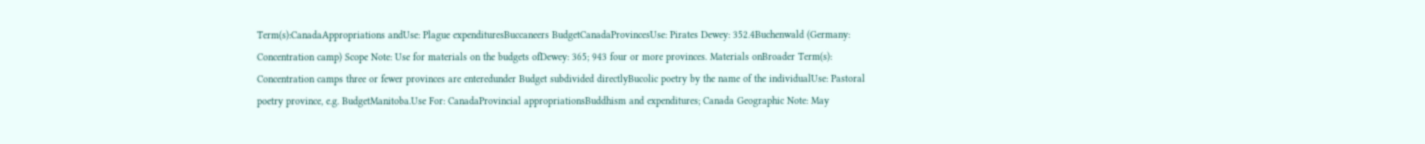Term(s):CanadaAppropriations andUse: Plague expendituresBuccaneers BudgetCanadaProvincesUse: Pirates Dewey: 352.4Buchenwald (Germany: Concentration camp) Scope Note: Use for materials on the budgets ofDewey: 365; 943 four or more provinces. Materials onBroader Term(s): Concentration camps three or fewer provinces are enteredunder Budget subdivided directlyBucolic poetry by the name of the individualUse: Pastoral poetry province, e.g. BudgetManitoba.Use For: CanadaProvincial appropriationsBuddhism and expenditures; Canada Geographic Note: May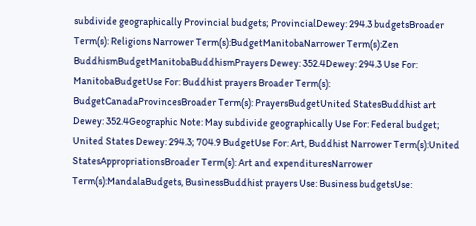subdivide geographically Provincial budgets; ProvincialDewey: 294.3 budgetsBroader Term(s): Religions Narrower Term(s):BudgetManitobaNarrower Term(s):Zen BuddhismBudgetManitobaBuddhismPrayers Dewey: 352.4Dewey: 294.3 Use For: ManitobaBudgetUse For: Buddhist prayers Broader Term(s): BudgetCanadaProvincesBroader Term(s): PrayersBudgetUnited StatesBuddhist art Dewey: 352.4Geographic Note: May subdivide geographically Use For: Federal budget; United States Dewey: 294.3; 704.9 BudgetUse For: Art, Buddhist Narrower Term(s):United StatesAppropriationsBroader Term(s): Art and expendituresNarrower Term(s):MandalaBudgets, BusinessBuddhist prayers Use: Business budgetsUse: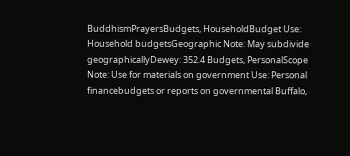BuddhismPrayersBudgets, HouseholdBudget Use: Household budgetsGeographic Note: May subdivide geographicallyDewey: 352.4 Budgets, PersonalScope Note: Use for materials on government Use: Personal financebudgets or reports on governmental Buffalo,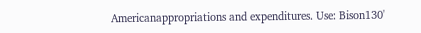Americanappropriations and expenditures. Use: Bison130'